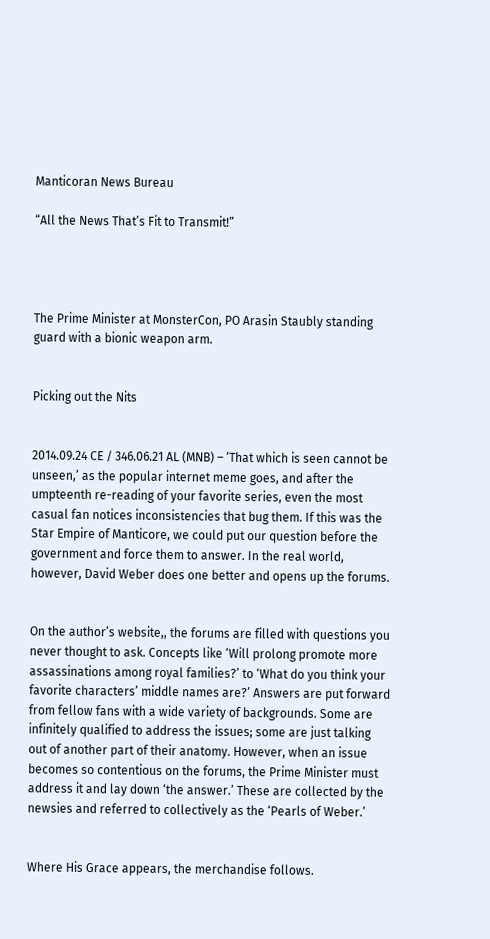Manticoran News Bureau

“All the News That’s Fit to Transmit!”




The Prime Minister at MonsterCon, PO Arasin Staubly standing guard with a bionic weapon arm.


Picking out the Nits


2014.09.24 CE / 346.06.21 AL (MNB) – ‘That which is seen cannot be unseen,’ as the popular internet meme goes, and after the umpteenth re-reading of your favorite series, even the most casual fan notices inconsistencies that bug them. If this was the Star Empire of Manticore, we could put our question before the government and force them to answer. In the real world, however, David Weber does one better and opens up the forums.


On the author’s website,, the forums are filled with questions you never thought to ask. Concepts like ‘Will prolong promote more assassinations among royal families?’ to ‘What do you think your favorite characters’ middle names are?’ Answers are put forward from fellow fans with a wide variety of backgrounds. Some are infinitely qualified to address the issues; some are just talking out of another part of their anatomy. However, when an issue becomes so contentious on the forums, the Prime Minister must address it and lay down ‘the answer.’ These are collected by the newsies and referred to collectively as the ‘Pearls of Weber.’


Where His Grace appears, the merchandise follows.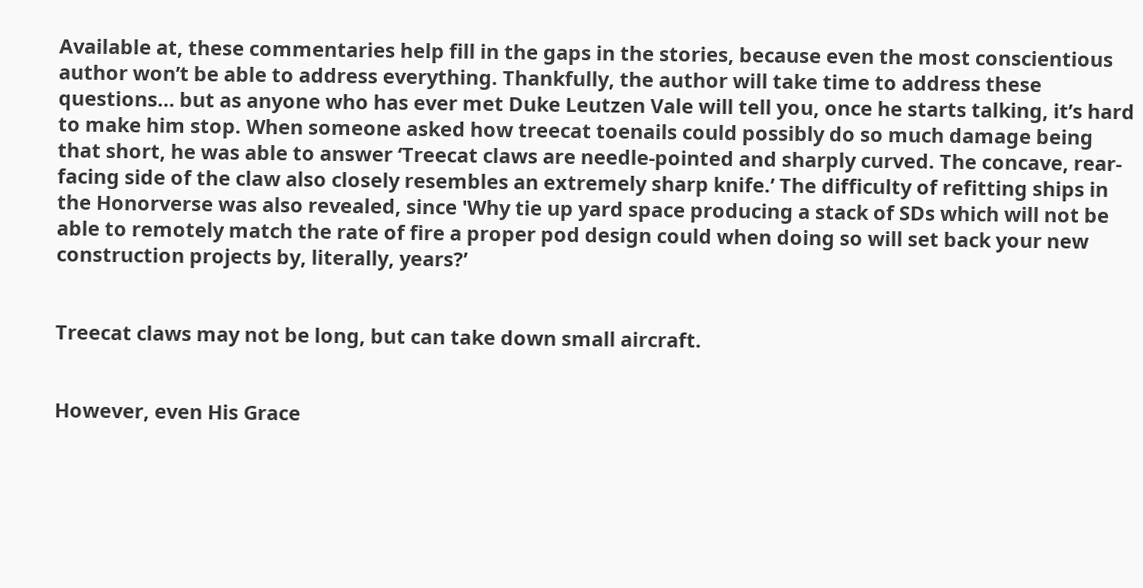Available at, these commentaries help fill in the gaps in the stories, because even the most conscientious author won’t be able to address everything. Thankfully, the author will take time to address these questions… but as anyone who has ever met Duke Leutzen Vale will tell you, once he starts talking, it’s hard to make him stop. When someone asked how treecat toenails could possibly do so much damage being that short, he was able to answer ‘Treecat claws are needle-pointed and sharply curved. The concave, rear-facing side of the claw also closely resembles an extremely sharp knife.’ The difficulty of refitting ships in the Honorverse was also revealed, since 'Why tie up yard space producing a stack of SDs which will not be able to remotely match the rate of fire a proper pod design could when doing so will set back your new construction projects by, literally, years?’


Treecat claws may not be long, but can take down small aircraft.


However, even His Grace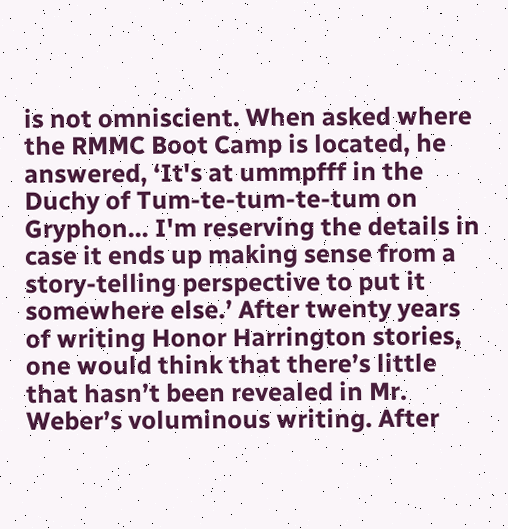is not omniscient. When asked where the RMMC Boot Camp is located, he answered, ‘It's at ummpfff in the Duchy of Tum-te-tum-te-tum on Gryphon… I'm reserving the details in case it ends up making sense from a story-telling perspective to put it somewhere else.’ After twenty years of writing Honor Harrington stories, one would think that there’s little that hasn’t been revealed in Mr. Weber’s voluminous writing. After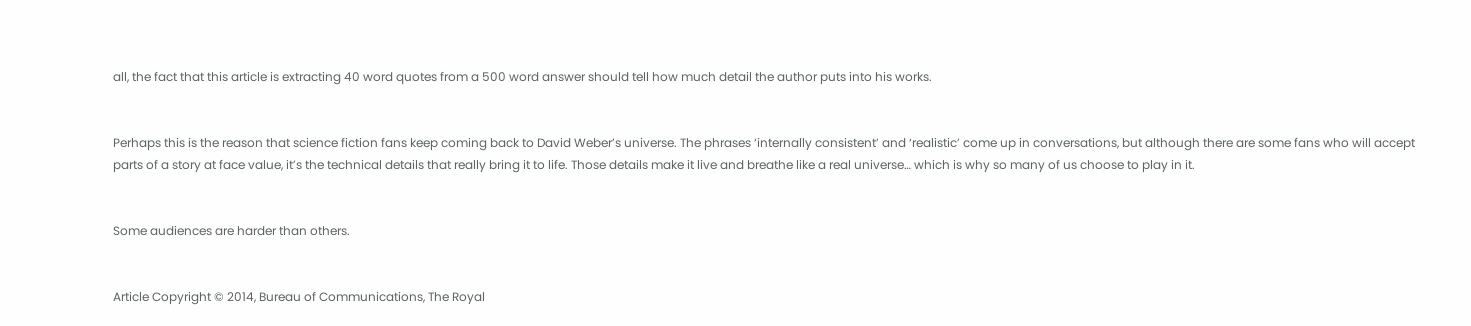all, the fact that this article is extracting 40 word quotes from a 500 word answer should tell how much detail the author puts into his works.


Perhaps this is the reason that science fiction fans keep coming back to David Weber’s universe. The phrases ‘internally consistent’ and ‘realistic’ come up in conversations, but although there are some fans who will accept parts of a story at face value, it’s the technical details that really bring it to life. Those details make it live and breathe like a real universe… which is why so many of us choose to play in it.


Some audiences are harder than others.


Article Copyright © 2014, Bureau of Communications, The Royal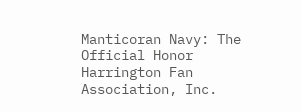Manticoran Navy: The Official Honor Harrington Fan Association, Inc.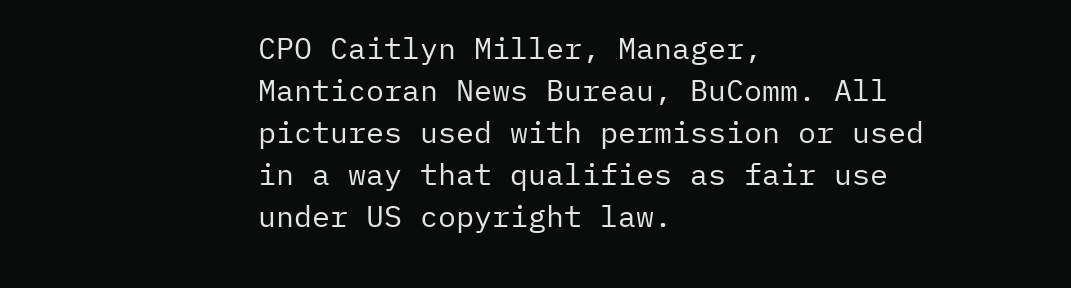CPO Caitlyn Miller, Manager, Manticoran News Bureau, BuComm. All pictures used with permission or used in a way that qualifies as fair use under US copyright law.